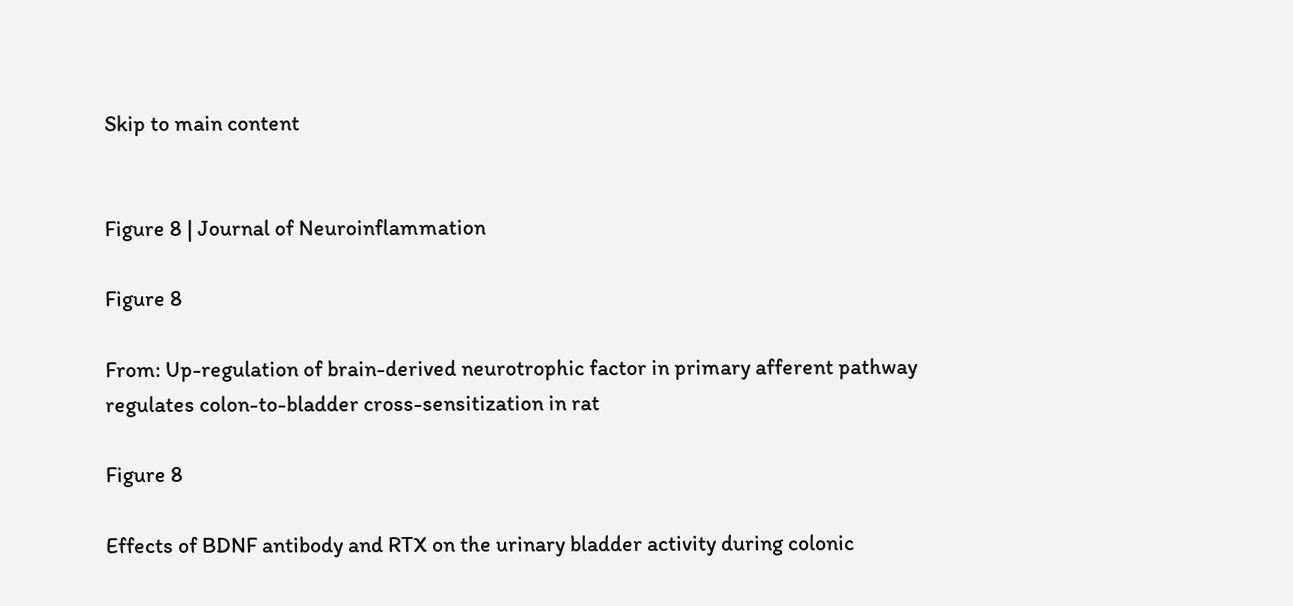Skip to main content


Figure 8 | Journal of Neuroinflammation

Figure 8

From: Up-regulation of brain-derived neurotrophic factor in primary afferent pathway regulates colon-to-bladder cross-sensitization in rat

Figure 8

Effects of BDNF antibody and RTX on the urinary bladder activity during colonic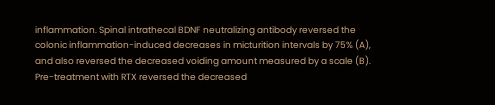inflammation. Spinal intrathecal BDNF neutralizing antibody reversed the colonic inflammation-induced decreases in micturition intervals by 75% (A), and also reversed the decreased voiding amount measured by a scale (B). Pre-treatment with RTX reversed the decreased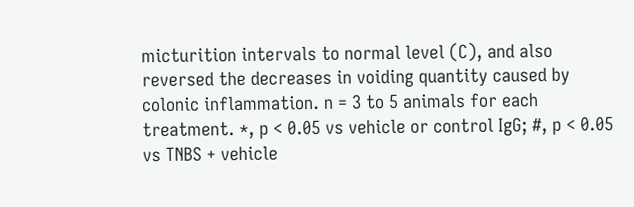micturition intervals to normal level (C), and also reversed the decreases in voiding quantity caused by colonic inflammation. n = 3 to 5 animals for each treatment. *, p < 0.05 vs vehicle or control IgG; #, p < 0.05 vs TNBS + vehicle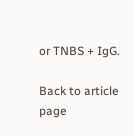or TNBS + IgG.

Back to article page